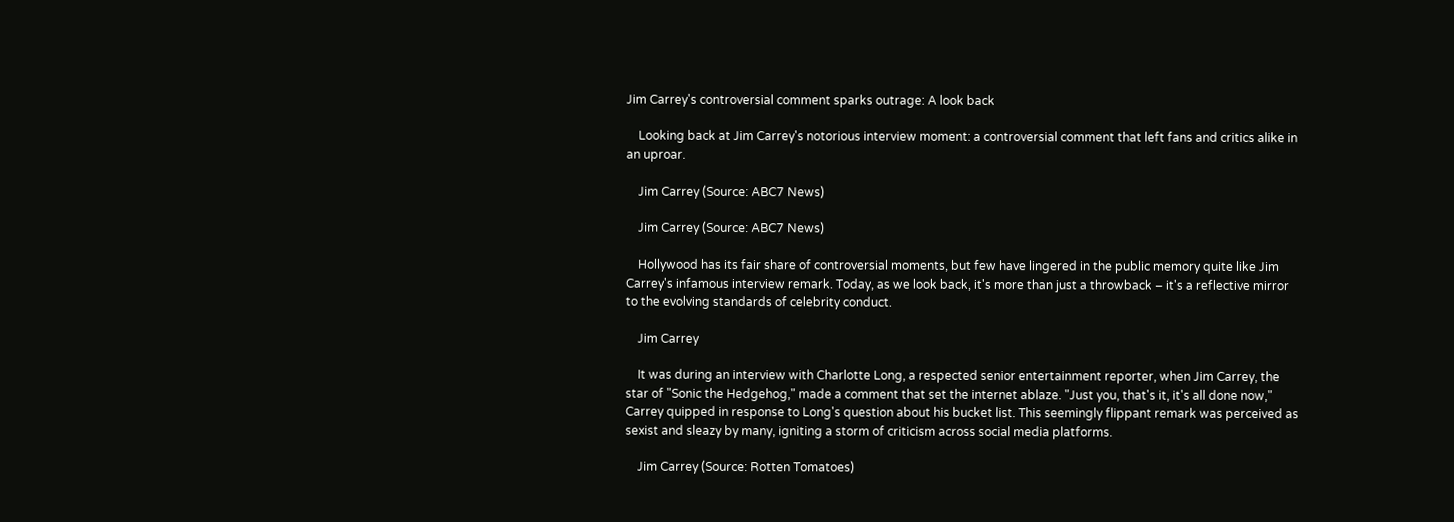Jim Carrey's controversial comment sparks outrage: A look back

    Looking back at Jim Carrey's notorious interview moment: a controversial comment that left fans and critics alike in an uproar.

    Jim Carrey (Source: ABC7 News)

    Jim Carrey (Source: ABC7 News)

    Hollywood has its fair share of controversial moments, but few have lingered in the public memory quite like Jim Carrey's infamous interview remark. Today, as we look back, it's more than just a throwback – it's a reflective mirror to the evolving standards of celebrity conduct.

    Jim Carrey

    It was during an interview with Charlotte Long, a respected senior entertainment reporter, when Jim Carrey, the star of "Sonic the Hedgehog," made a comment that set the internet ablaze. "Just you, that's it, it's all done now," Carrey quipped in response to Long's question about his bucket list. This seemingly flippant remark was perceived as sexist and sleazy by many, igniting a storm of criticism across social media platforms.

    Jim Carrey (Source: Rotten Tomatoes)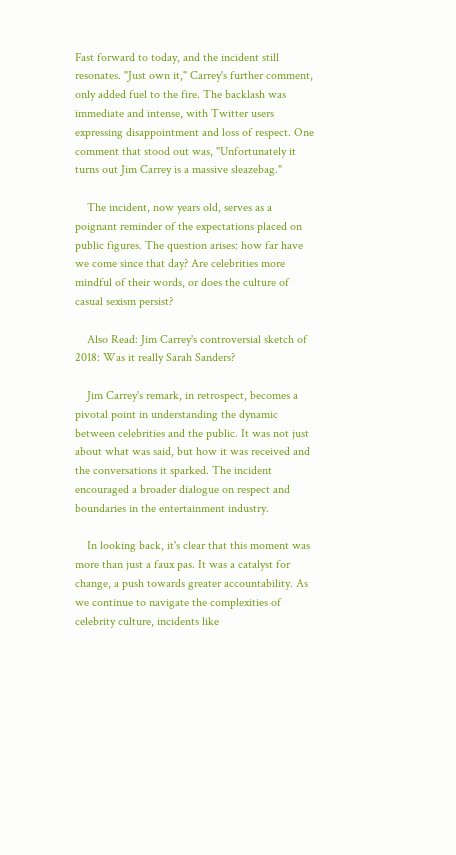Fast forward to today, and the incident still resonates. "Just own it," Carrey's further comment, only added fuel to the fire. The backlash was immediate and intense, with Twitter users expressing disappointment and loss of respect. One comment that stood out was, "Unfortunately it turns out Jim Carrey is a massive sleazebag."

    The incident, now years old, serves as a poignant reminder of the expectations placed on public figures. The question arises: how far have we come since that day? Are celebrities more mindful of their words, or does the culture of casual sexism persist?

    Also Read: Jim Carrey's controversial sketch of 2018: Was it really Sarah Sanders?

    Jim Carrey's remark, in retrospect, becomes a pivotal point in understanding the dynamic between celebrities and the public. It was not just about what was said, but how it was received and the conversations it sparked. The incident encouraged a broader dialogue on respect and boundaries in the entertainment industry.

    In looking back, it's clear that this moment was more than just a faux pas. It was a catalyst for change, a push towards greater accountability. As we continue to navigate the complexities of celebrity culture, incidents like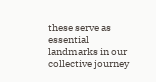these serve as essential landmarks in our collective journey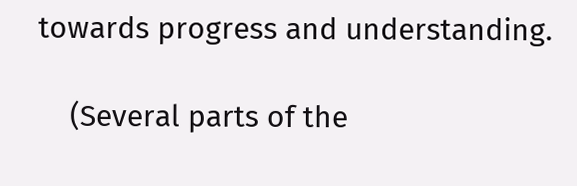towards progress and understanding.

    (Several parts of the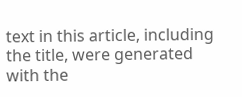text in this article, including the title, were generated with the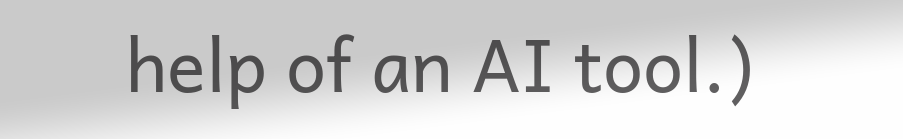help of an AI tool.)